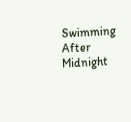Swimming After Midnight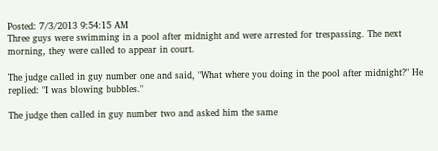Posted: 7/3/2013 9:54:15 AM
Three guys were swimming in a pool after midnight and were arrested for trespassing. The next morning, they were called to appear in court.

The judge called in guy number one and said, "What where you doing in the pool after midnight?" He replied: "I was blowing bubbles."

The judge then called in guy number two and asked him the same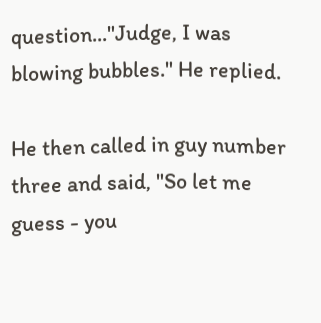question..."Judge, I was blowing bubbles." He replied.

He then called in guy number three and said, "So let me guess - you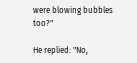were blowing bubbles too?"

He replied: "No,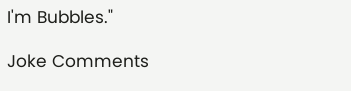I'm Bubbles."

Joke Comments